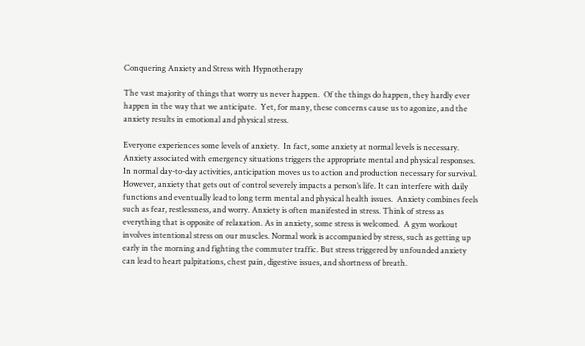Conquering Anxiety and Stress with Hypnotherapy

The vast majority of things that worry us never happen.  Of the things do happen, they hardly ever happen in the way that we anticipate.  Yet, for many, these concerns cause us to agonize, and the anxiety results in emotional and physical stress.

Everyone experiences some levels of anxiety.  In fact, some anxiety at normal levels is necessary.  Anxiety associated with emergency situations triggers the appropriate mental and physical responses.  In normal day-to-day activities, anticipation moves us to action and production necessary for survival.  However, anxiety that gets out of control severely impacts a person’s life. It can interfere with daily functions and eventually lead to long term mental and physical health issues.  Anxiety combines feels such as fear, restlessness, and worry. Anxiety is often manifested in stress. Think of stress as everything that is opposite of relaxation. As in anxiety, some stress is welcomed.  A gym workout involves intentional stress on our muscles. Normal work is accompanied by stress, such as getting up early in the morning and fighting the commuter traffic. But stress triggered by unfounded anxiety can lead to heart palpitations, chest pain, digestive issues, and shortness of breath.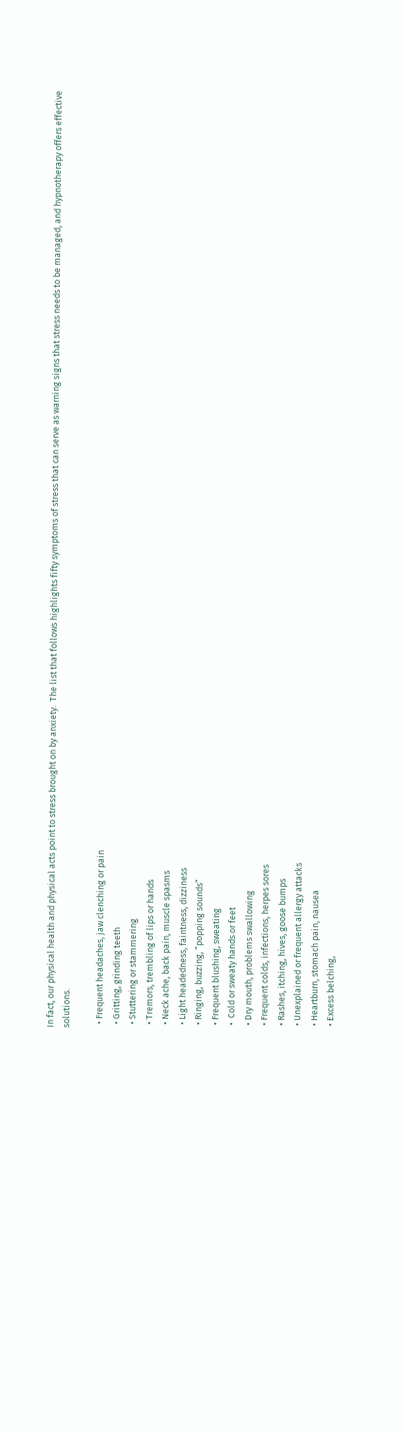In fact, our physical health and physical acts point to stress brought on by anxiety.  The list that follows highlights fifty symptoms of stress that can serve as warning signs that stress needs to be managed, and hypnotherapy offers effective solutions.

  • Frequent headaches, jaw clenching or pain
  • Gritting, grinding teeth
  • Stuttering or stammering
  • Tremors, trembling of lips or hands
  • Neck ache, back pain, muscle spasms
  • Light headedness, faintness, dizziness
  • Ringing, buzzing, “popping sounds”
  • Frequent blushing, sweating
  •  Cold or sweaty hands or feet
  • Dry mouth, problems swallowing
  • Frequent colds, infections, herpes sores
  • Rashes, itching, hives, goose bumps
  • Unexplained or frequent allergy attacks
  • Heartburn, stomach pain, nausea
  • Excess belching,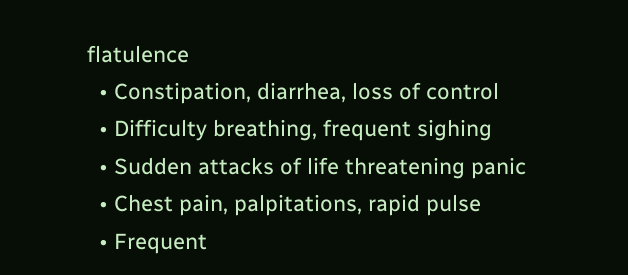flatulence
  • Constipation, diarrhea, loss of control
  • Difficulty breathing, frequent sighing
  • Sudden attacks of life threatening panic
  • Chest pain, palpitations, rapid pulse
  • Frequent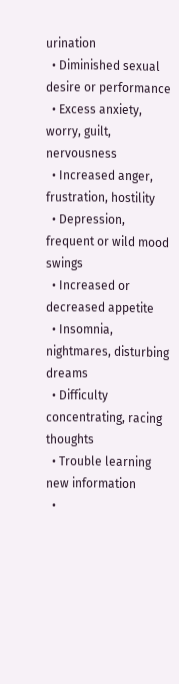urination
  • Diminished sexual desire or performance
  • Excess anxiety, worry, guilt, nervousness
  • Increased anger, frustration, hostility
  • Depression, frequent or wild mood swings
  • Increased or decreased appetite
  • Insomnia, nightmares, disturbing dreams
  • Difficulty concentrating, racing thoughts
  • Trouble learning new information
  •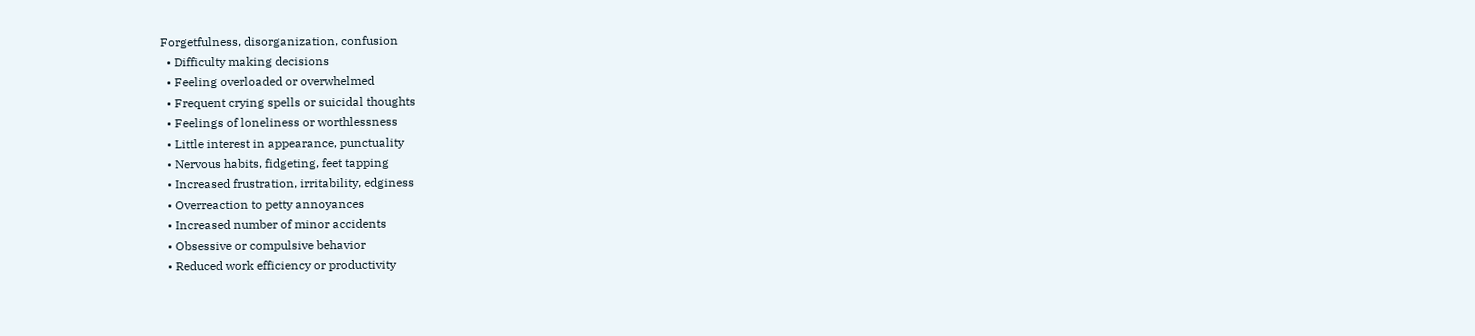Forgetfulness, disorganization, confusion
  • Difficulty making decisions
  • Feeling overloaded or overwhelmed
  • Frequent crying spells or suicidal thoughts
  • Feelings of loneliness or worthlessness
  • Little interest in appearance, punctuality
  • Nervous habits, fidgeting, feet tapping
  • Increased frustration, irritability, edginess
  • Overreaction to petty annoyances
  • Increased number of minor accidents
  • Obsessive or compulsive behavior
  • Reduced work efficiency or productivity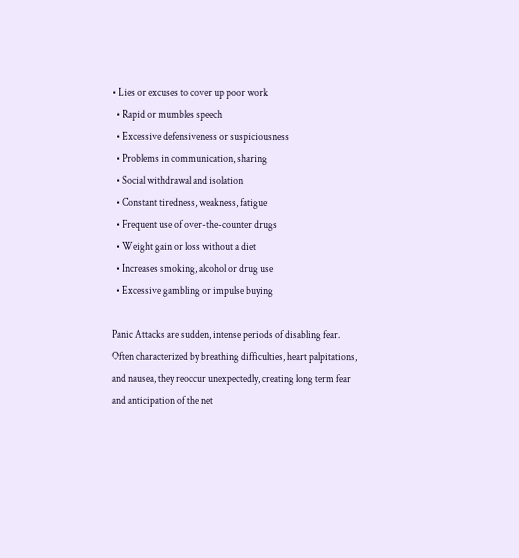• Lies or excuses to cover up poor work
  • Rapid or mumbles speech
  • Excessive defensiveness or suspiciousness
  • Problems in communication, sharing
  • Social withdrawal and isolation
  • Constant tiredness, weakness, fatigue
  • Frequent use of over-the-counter drugs
  • Weight gain or loss without a diet
  • Increases smoking, alcohol or drug use
  • Excessive gambling or impulse buying

Panic Attacks are sudden, intense periods of disabling fear.  Often characterized by breathing difficulties, heart palpitations, and nausea, they reoccur unexpectedly, creating long term fear and anticipation of the net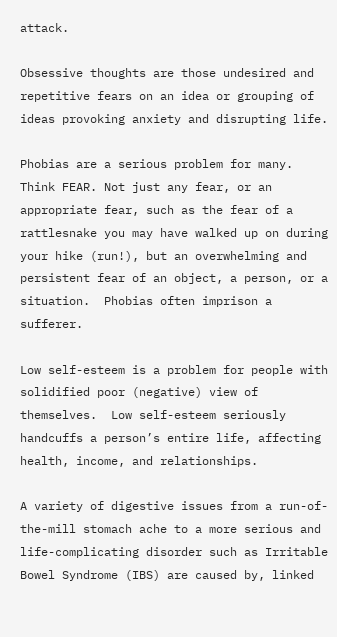attack.

Obsessive thoughts are those undesired and repetitive fears on an idea or grouping of ideas provoking anxiety and disrupting life.

Phobias are a serious problem for many.  Think FEAR. Not just any fear, or an appropriate fear, such as the fear of a rattlesnake you may have walked up on during your hike (run!), but an overwhelming and persistent fear of an object, a person, or a situation.  Phobias often imprison a sufferer.

Low self-esteem is a problem for people with solidified poor (negative) view of themselves.  Low self-esteem seriously handcuffs a person’s entire life, affecting health, income, and relationships.

A variety of digestive issues from a run-of-the-mill stomach ache to a more serious and life-complicating disorder such as Irritable Bowel Syndrome (IBS) are caused by, linked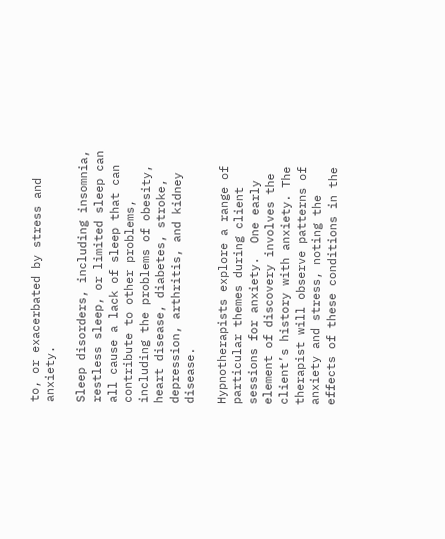to, or exacerbated by stress and anxiety.

Sleep disorders, including insomnia, restless sleep, or limited sleep can all cause a lack of sleep that can contribute to other problems, including the problems of obesity, heart disease, diabetes, stroke, depression, arthritis, and kidney disease.

Hypnotherapists explore a range of particular themes during client sessions for anxiety.  One early element of discovery involves the client’s history with anxiety. The therapist will observe patterns of anxiety and stress, noting the effects of these conditions in the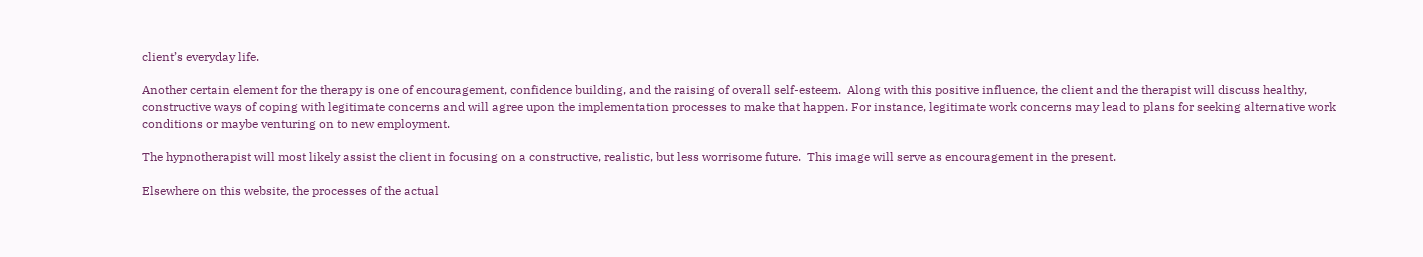client’s everyday life.

Another certain element for the therapy is one of encouragement, confidence building, and the raising of overall self-esteem.  Along with this positive influence, the client and the therapist will discuss healthy, constructive ways of coping with legitimate concerns and will agree upon the implementation processes to make that happen. For instance, legitimate work concerns may lead to plans for seeking alternative work conditions or maybe venturing on to new employment.

The hypnotherapist will most likely assist the client in focusing on a constructive, realistic, but less worrisome future.  This image will serve as encouragement in the present.

Elsewhere on this website, the processes of the actual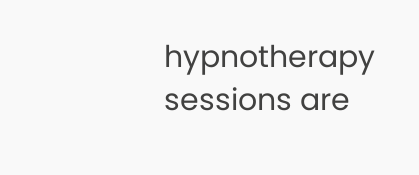hypnotherapy sessions are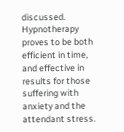discussed.  Hypnotherapy proves to be both efficient in time, and effective in results for those suffering with anxiety and the attendant stress.